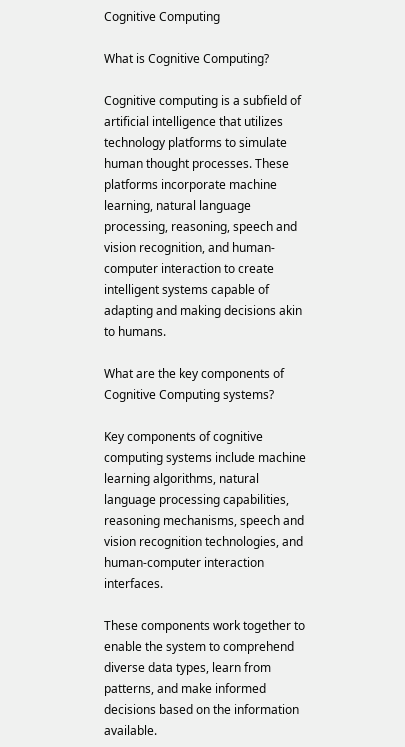Cognitive Computing

What is Cognitive Computing?

Cognitive computing is a subfield of artificial intelligence that utilizes technology platforms to simulate human thought processes. These platforms incorporate machine learning, natural language processing, reasoning, speech and vision recognition, and human-computer interaction to create intelligent systems capable of adapting and making decisions akin to humans.

What are the key components of Cognitive Computing systems?

Key components of cognitive computing systems include machine learning algorithms, natural language processing capabilities, reasoning mechanisms, speech and vision recognition technologies, and human-computer interaction interfaces.

These components work together to enable the system to comprehend diverse data types, learn from patterns, and make informed decisions based on the information available.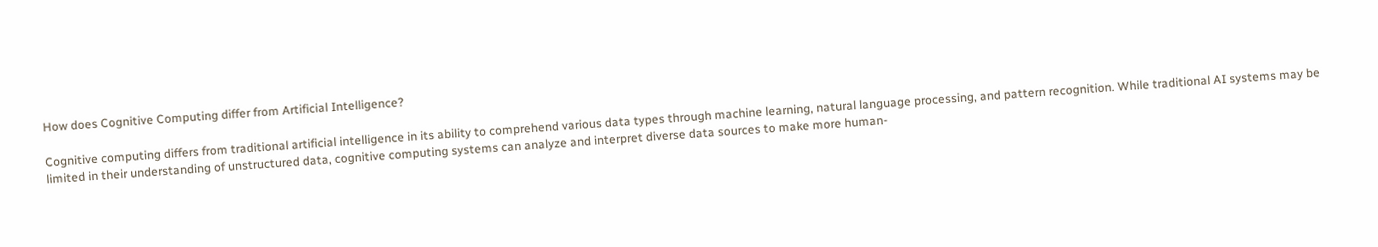How does Cognitive Computing differ from Artificial Intelligence?

Cognitive computing differs from traditional artificial intelligence in its ability to comprehend various data types through machine learning, natural language processing, and pattern recognition. While traditional AI systems may be limited in their understanding of unstructured data, cognitive computing systems can analyze and interpret diverse data sources to make more human-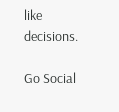like decisions.

Go Social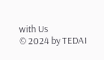with Us
© 2024 by TEDAI